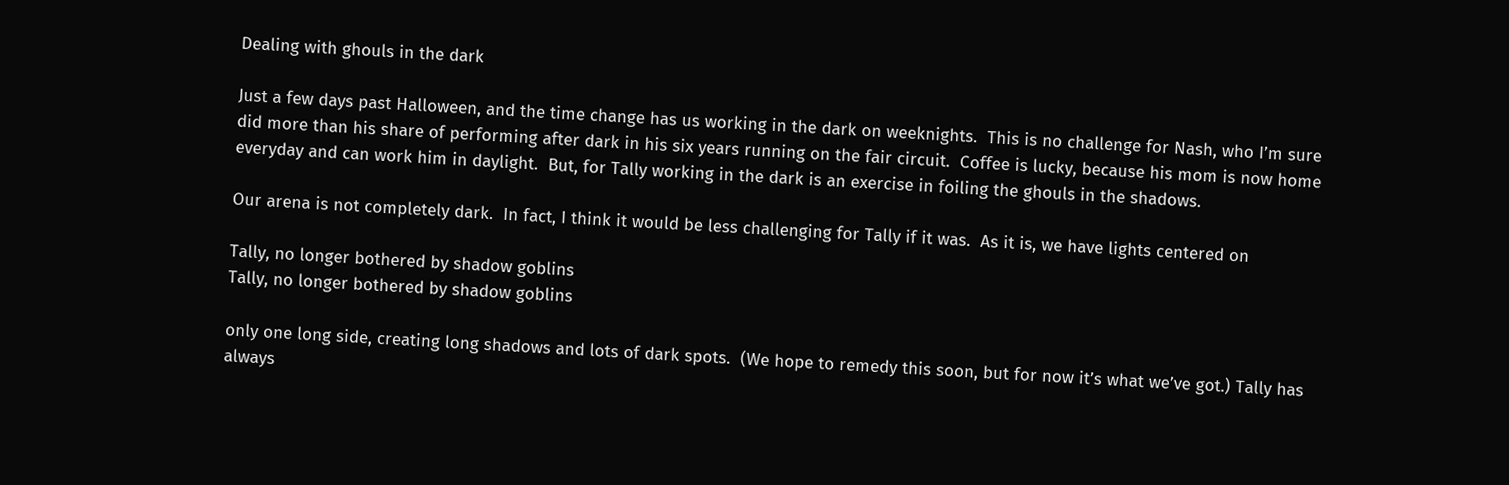Dealing with ghouls in the dark

Just a few days past Halloween, and the time change has us working in the dark on weeknights.  This is no challenge for Nash, who I’m sure did more than his share of performing after dark in his six years running on the fair circuit.  Coffee is lucky, because his mom is now home everyday and can work him in daylight.  But, for Tally working in the dark is an exercise in foiling the ghouls in the shadows.

Our arena is not completely dark.  In fact, I think it would be less challenging for Tally if it was.  As it is, we have lights centered on

Tally, no longer bothered by shadow goblins
Tally, no longer bothered by shadow goblins

only one long side, creating long shadows and lots of dark spots.  (We hope to remedy this soon, but for now it’s what we’ve got.) Tally has always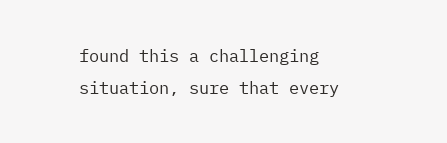found this a challenging situation, sure that every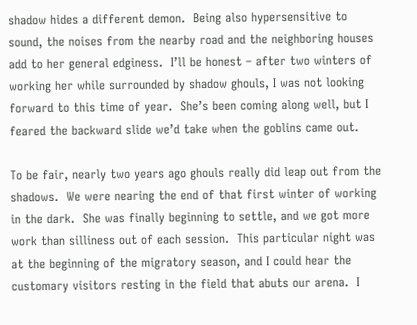shadow hides a different demon.  Being also hypersensitive to sound, the noises from the nearby road and the neighboring houses add to her general edginess.  I’ll be honest – after two winters of working her while surrounded by shadow ghouls, I was not looking forward to this time of year.  She’s been coming along well, but I feared the backward slide we’d take when the goblins came out.

To be fair, nearly two years ago ghouls really did leap out from the shadows.  We were nearing the end of that first winter of working in the dark.  She was finally beginning to settle, and we got more work than silliness out of each session.  This particular night was at the beginning of the migratory season, and I could hear the customary visitors resting in the field that abuts our arena.  I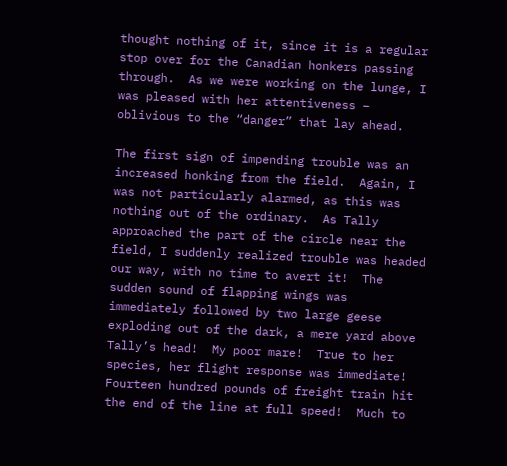thought nothing of it, since it is a regular stop over for the Canadian honkers passing through.  As we were working on the lunge, I was pleased with her attentiveness – oblivious to the “danger” that lay ahead.

The first sign of impending trouble was an increased honking from the field.  Again, I was not particularly alarmed, as this was nothing out of the ordinary.  As Tally approached the part of the circle near the field, I suddenly realized trouble was headed our way, with no time to avert it!  The sudden sound of flapping wings was immediately followed by two large geese exploding out of the dark, a mere yard above Tally’s head!  My poor mare!  True to her species, her flight response was immediate!  Fourteen hundred pounds of freight train hit the end of the line at full speed!  Much to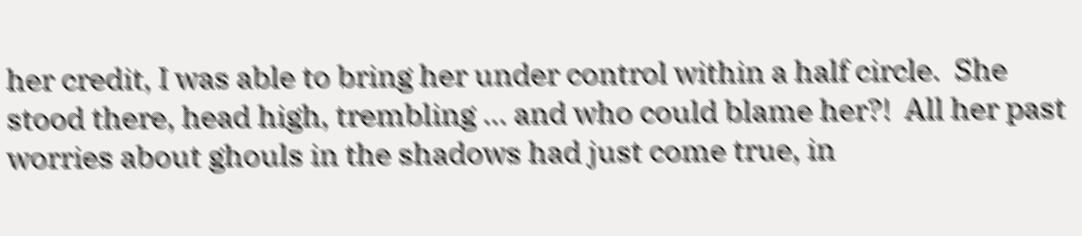her credit, I was able to bring her under control within a half circle.  She stood there, head high, trembling … and who could blame her?!  All her past worries about ghouls in the shadows had just come true, in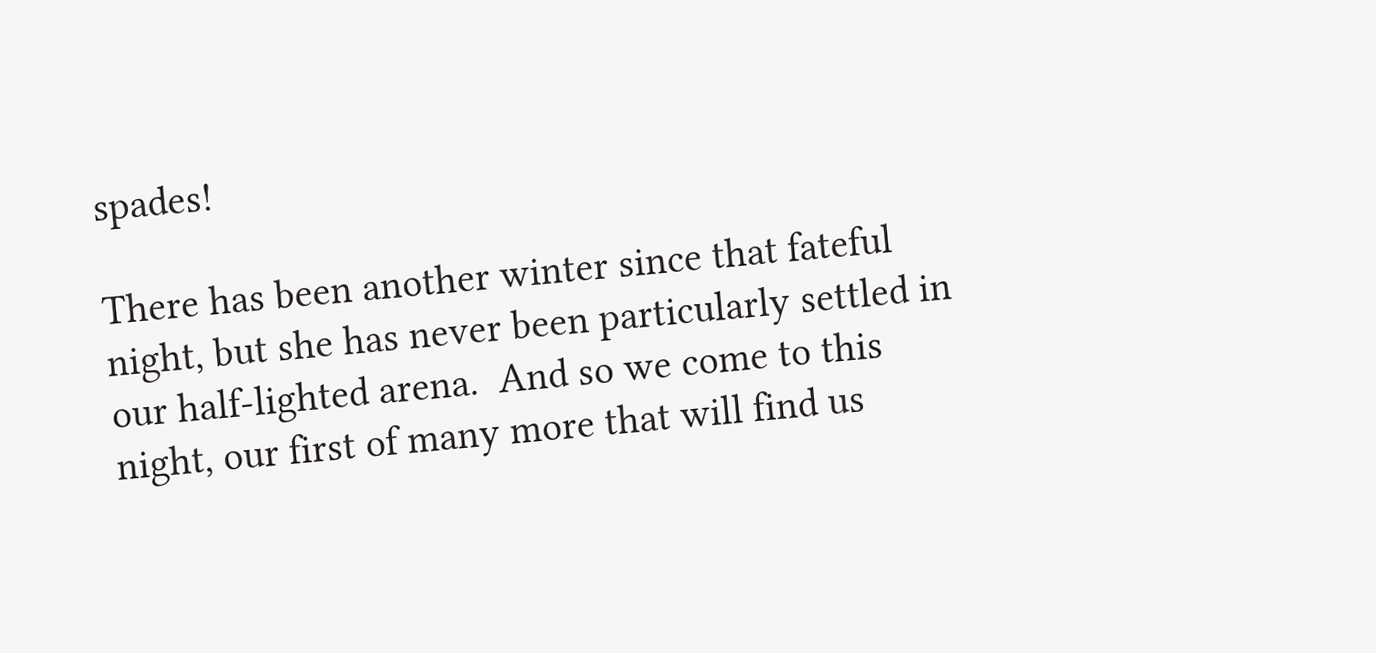spades!

There has been another winter since that fateful night, but she has never been particularly settled in our half-lighted arena.  And so we come to this night, our first of many more that will find us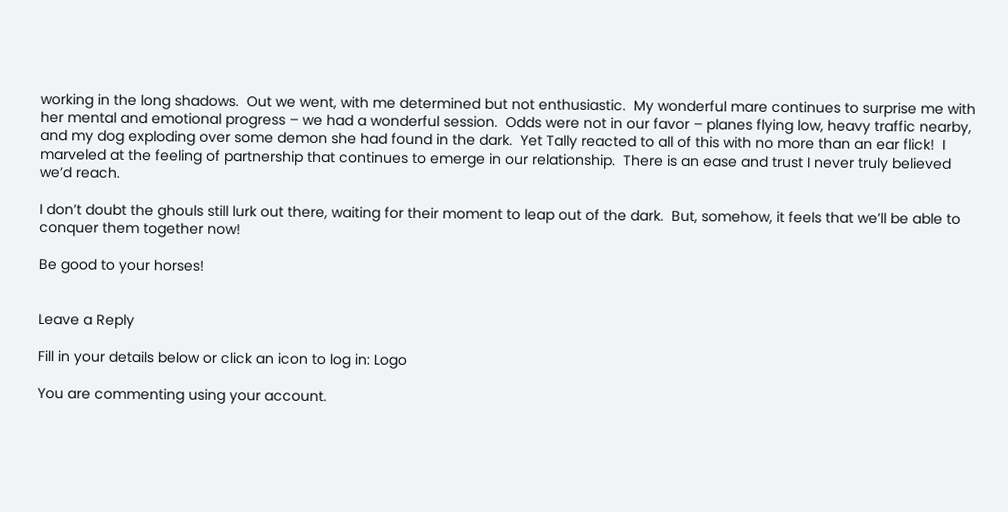working in the long shadows.  Out we went, with me determined but not enthusiastic.  My wonderful mare continues to surprise me with her mental and emotional progress – we had a wonderful session.  Odds were not in our favor – planes flying low, heavy traffic nearby, and my dog exploding over some demon she had found in the dark.  Yet Tally reacted to all of this with no more than an ear flick!  I marveled at the feeling of partnership that continues to emerge in our relationship.  There is an ease and trust I never truly believed we’d reach.

I don’t doubt the ghouls still lurk out there, waiting for their moment to leap out of the dark.  But, somehow, it feels that we’ll be able to conquer them together now!

Be good to your horses!


Leave a Reply

Fill in your details below or click an icon to log in: Logo

You are commenting using your account.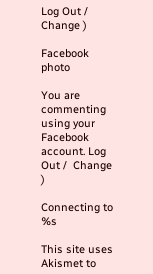Log Out /  Change )

Facebook photo

You are commenting using your Facebook account. Log Out /  Change )

Connecting to %s

This site uses Akismet to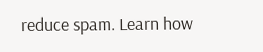reduce spam. Learn how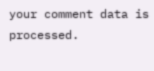your comment data is processed.